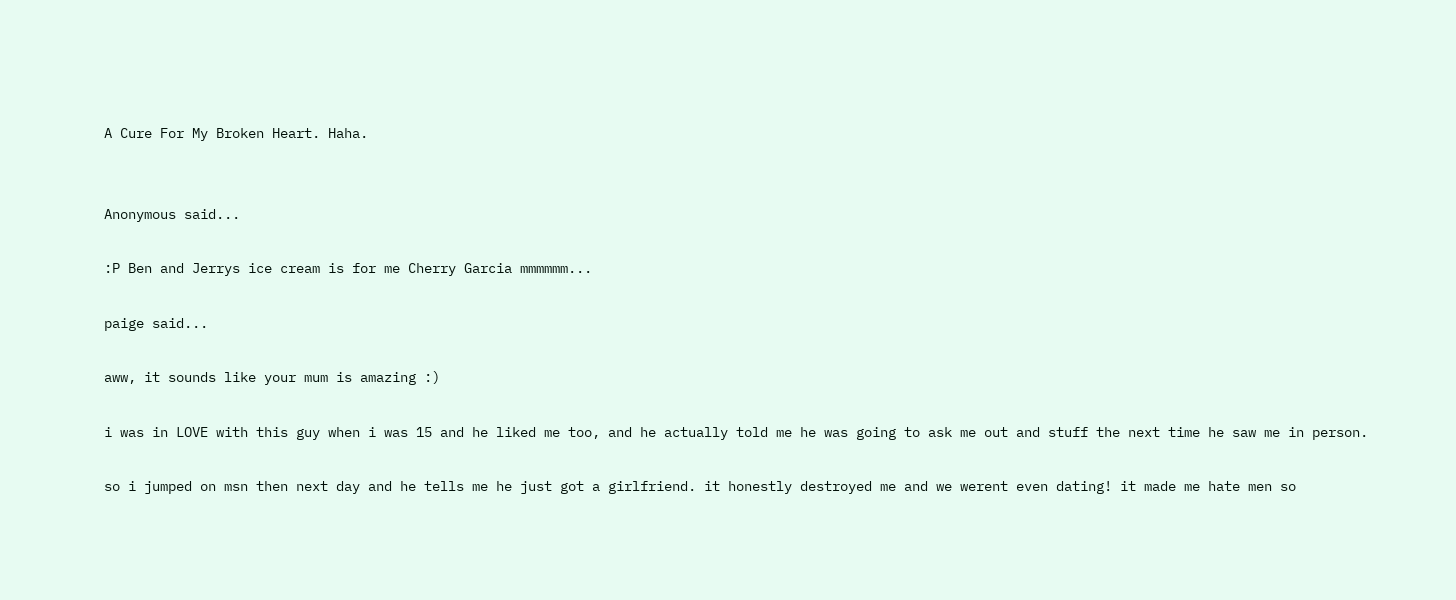A Cure For My Broken Heart. Haha.


Anonymous said...

:P Ben and Jerrys ice cream is for me Cherry Garcia mmmmmm...

paige said...

aww, it sounds like your mum is amazing :)

i was in LOVE with this guy when i was 15 and he liked me too, and he actually told me he was going to ask me out and stuff the next time he saw me in person.

so i jumped on msn then next day and he tells me he just got a girlfriend. it honestly destroyed me and we werent even dating! it made me hate men so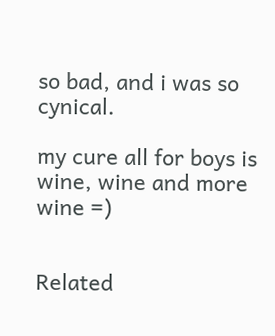so bad, and i was so cynical.

my cure all for boys is wine, wine and more wine =)


Related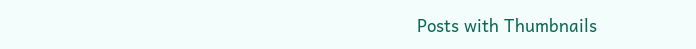Posts with Thumbnails